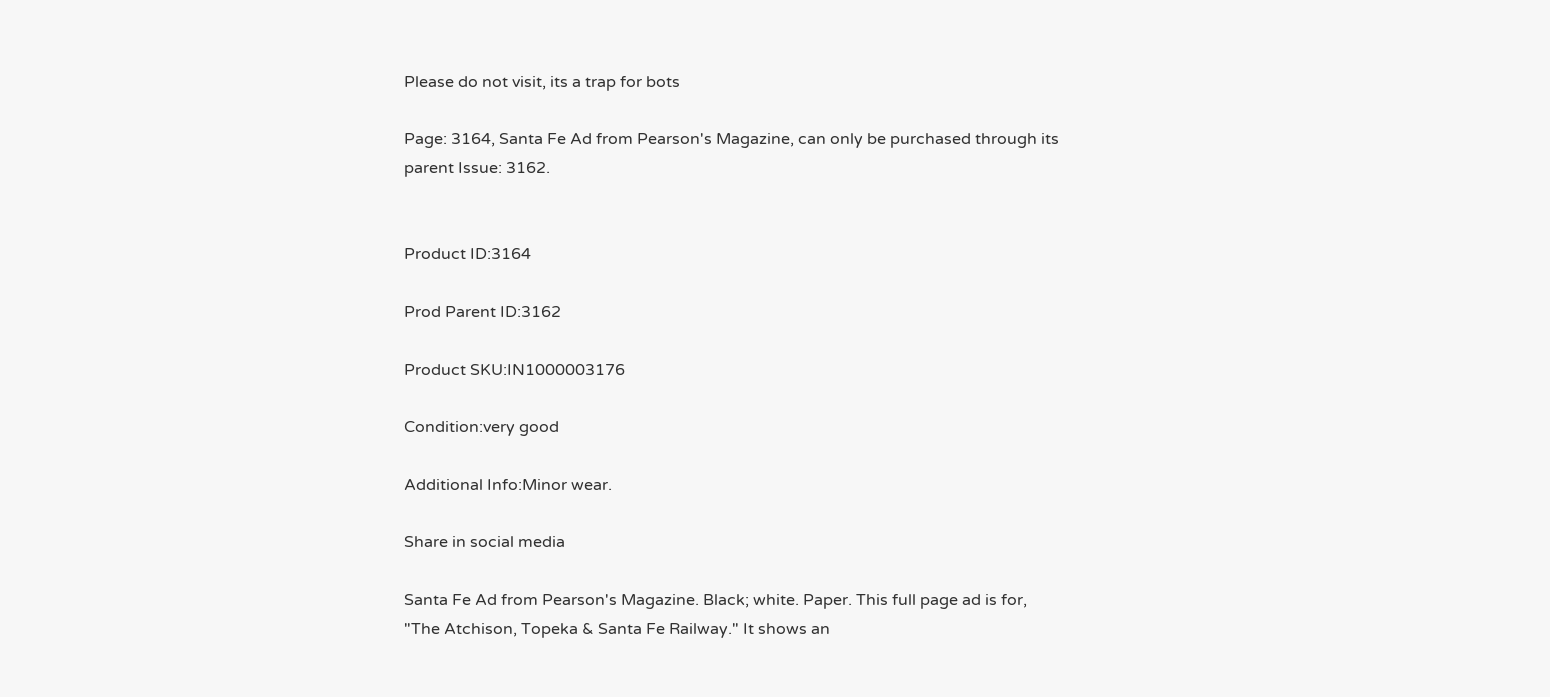Please do not visit, its a trap for bots

Page: 3164, Santa Fe Ad from Pearson's Magazine, can only be purchased through its parent Issue: 3162.


Product ID:3164

Prod Parent ID:3162

Product SKU:IN1000003176

Condition:very good

Additional Info:Minor wear.

Share in social media

Santa Fe Ad from Pearson's Magazine. Black; white. Paper. This full page ad is for, "The Atchison, Topeka & Santa Fe Railway." It shows an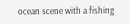ocean scene with a fishing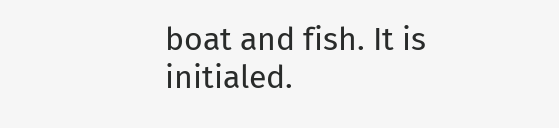boat and fish. It is initialed.